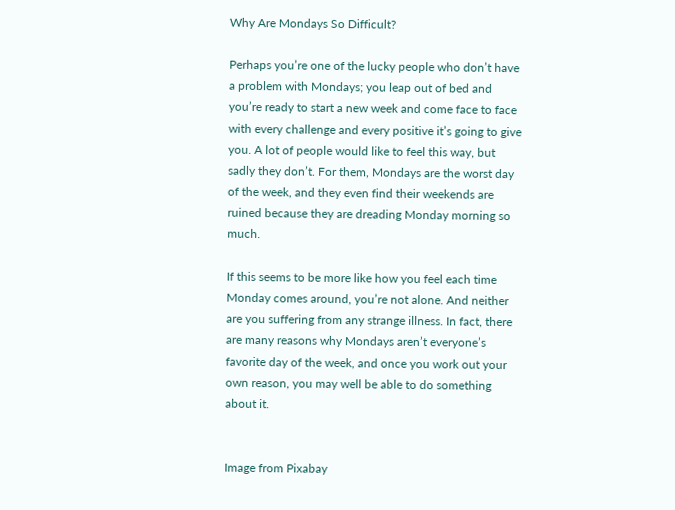Why Are Mondays So Difficult?

Perhaps you’re one of the lucky people who don’t have a problem with Mondays; you leap out of bed and you’re ready to start a new week and come face to face with every challenge and every positive it’s going to give you. A lot of people would like to feel this way, but sadly they don’t. For them, Mondays are the worst day of the week, and they even find their weekends are ruined because they are dreading Monday morning so much.

If this seems to be more like how you feel each time Monday comes around, you’re not alone. And neither are you suffering from any strange illness. In fact, there are many reasons why Mondays aren’t everyone’s favorite day of the week, and once you work out your own reason, you may well be able to do something about it.


Image from Pixabay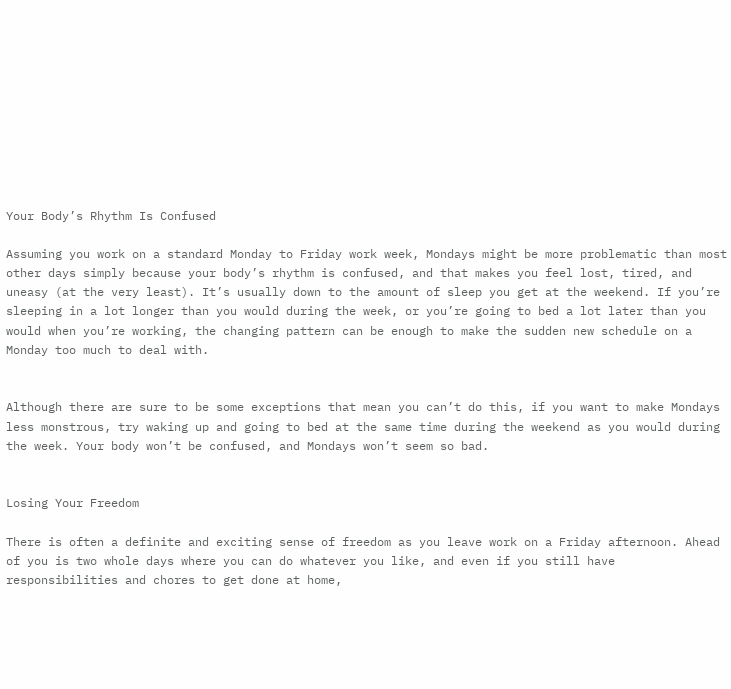Your Body’s Rhythm Is Confused

Assuming you work on a standard Monday to Friday work week, Mondays might be more problematic than most other days simply because your body’s rhythm is confused, and that makes you feel lost, tired, and uneasy (at the very least). It’s usually down to the amount of sleep you get at the weekend. If you’re sleeping in a lot longer than you would during the week, or you’re going to bed a lot later than you would when you’re working, the changing pattern can be enough to make the sudden new schedule on a Monday too much to deal with.


Although there are sure to be some exceptions that mean you can’t do this, if you want to make Mondays less monstrous, try waking up and going to bed at the same time during the weekend as you would during the week. Your body won’t be confused, and Mondays won’t seem so bad.


Losing Your Freedom

There is often a definite and exciting sense of freedom as you leave work on a Friday afternoon. Ahead of you is two whole days where you can do whatever you like, and even if you still have responsibilities and chores to get done at home,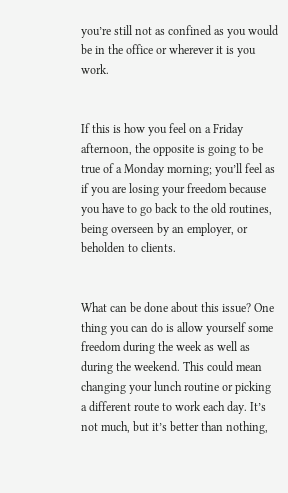you’re still not as confined as you would be in the office or wherever it is you work.


If this is how you feel on a Friday afternoon, the opposite is going to be true of a Monday morning; you’ll feel as if you are losing your freedom because you have to go back to the old routines, being overseen by an employer, or beholden to clients.


What can be done about this issue? One thing you can do is allow yourself some freedom during the week as well as during the weekend. This could mean changing your lunch routine or picking a different route to work each day. It’s not much, but it’s better than nothing,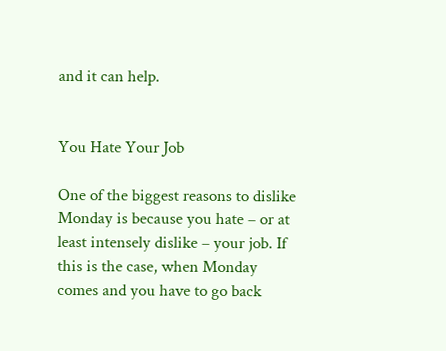and it can help.


You Hate Your Job

One of the biggest reasons to dislike Monday is because you hate – or at least intensely dislike – your job. If this is the case, when Monday comes and you have to go back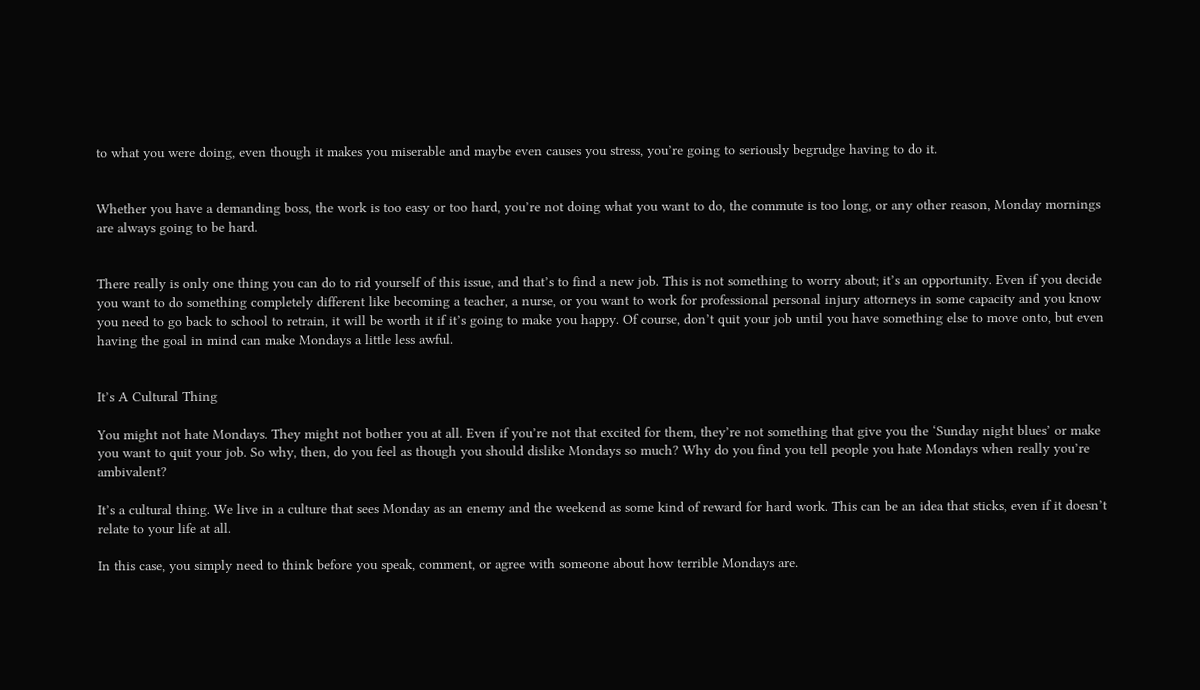to what you were doing, even though it makes you miserable and maybe even causes you stress, you’re going to seriously begrudge having to do it.


Whether you have a demanding boss, the work is too easy or too hard, you’re not doing what you want to do, the commute is too long, or any other reason, Monday mornings are always going to be hard.


There really is only one thing you can do to rid yourself of this issue, and that’s to find a new job. This is not something to worry about; it’s an opportunity. Even if you decide you want to do something completely different like becoming a teacher, a nurse, or you want to work for professional personal injury attorneys in some capacity and you know you need to go back to school to retrain, it will be worth it if it’s going to make you happy. Of course, don’t quit your job until you have something else to move onto, but even having the goal in mind can make Mondays a little less awful.


It’s A Cultural Thing

You might not hate Mondays. They might not bother you at all. Even if you’re not that excited for them, they’re not something that give you the ‘Sunday night blues’ or make you want to quit your job. So why, then, do you feel as though you should dislike Mondays so much? Why do you find you tell people you hate Mondays when really you’re ambivalent?

It’s a cultural thing. We live in a culture that sees Monday as an enemy and the weekend as some kind of reward for hard work. This can be an idea that sticks, even if it doesn’t relate to your life at all.

In this case, you simply need to think before you speak, comment, or agree with someone about how terrible Mondays are.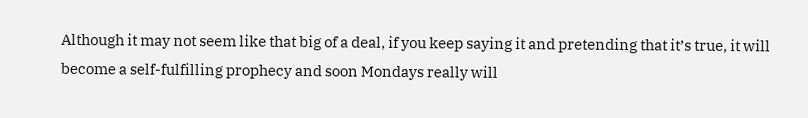Although it may not seem like that big of a deal, if you keep saying it and pretending that it’s true, it will become a self-fulfilling prophecy and soon Mondays really will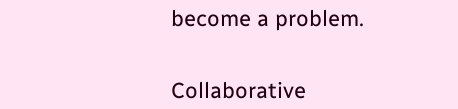become a problem.


Collaborative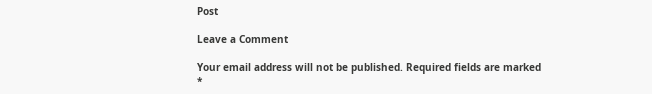Post

Leave a Comment

Your email address will not be published. Required fields are marked *